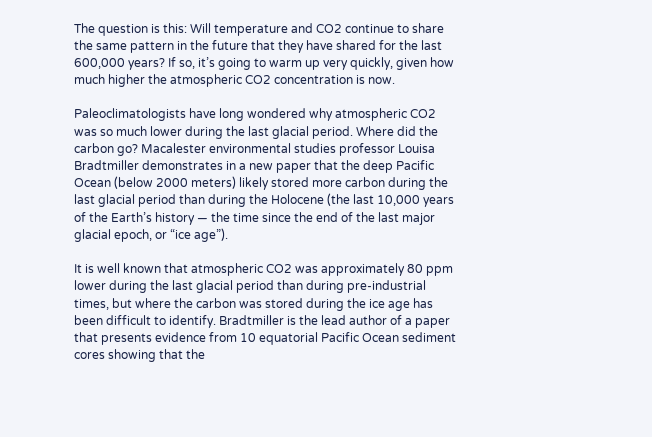The question is this: Will temperature and CO2 continue to share the same pattern in the future that they have shared for the last 600,000 years? If so, it’s going to warm up very quickly, given how much higher the atmospheric CO2 concentration is now.

Paleoclimatologists have long wondered why atmospheric CO2 was so much lower during the last glacial period. Where did the carbon go? Macalester environmental studies professor Louisa Bradtmiller demonstrates in a new paper that the deep Pacific Ocean (below 2000 meters) likely stored more carbon during the last glacial period than during the Holocene (the last 10,000 years of the Earth’s history — the time since the end of the last major glacial epoch, or “ice age”).

It is well known that atmospheric CO2 was approximately 80 ppm lower during the last glacial period than during pre-industrial times, but where the carbon was stored during the ice age has been difficult to identify. Bradtmiller is the lead author of a paper that presents evidence from 10 equatorial Pacific Ocean sediment cores showing that the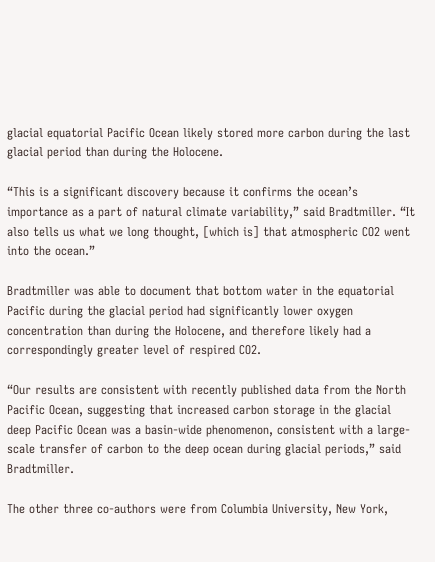glacial equatorial Pacific Ocean likely stored more carbon during the last glacial period than during the Holocene.

“This is a significant discovery because it confirms the ocean’s importance as a part of natural climate variability,” said Bradtmiller. “It also tells us what we long thought, [which is] that atmospheric CO2 went into the ocean.”

Bradtmiller was able to document that bottom water in the equatorial Pacific during the glacial period had significantly lower oxygen concentration than during the Holocene, and therefore likely had a correspondingly greater level of respired CO2.

“Our results are consistent with recently published data from the North Pacific Ocean, suggesting that increased carbon storage in the glacial deep Pacific Ocean was a basin-wide phenomenon, consistent with a large-scale transfer of carbon to the deep ocean during glacial periods,” said Bradtmiller.

The other three co-authors were from Columbia University, New York,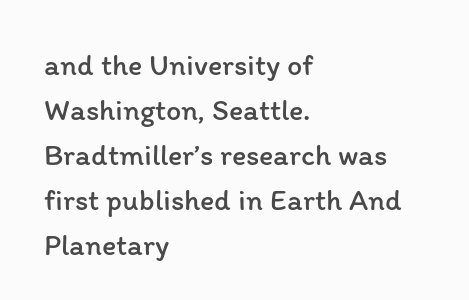and the University of Washington, Seattle. Bradtmiller’s research was first published in Earth And Planetary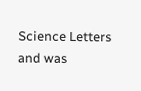Science Letters and was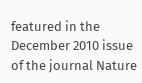featured in the December 2010 issue of the journal Nature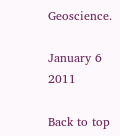Geoscience.

January 6 2011

Back to top